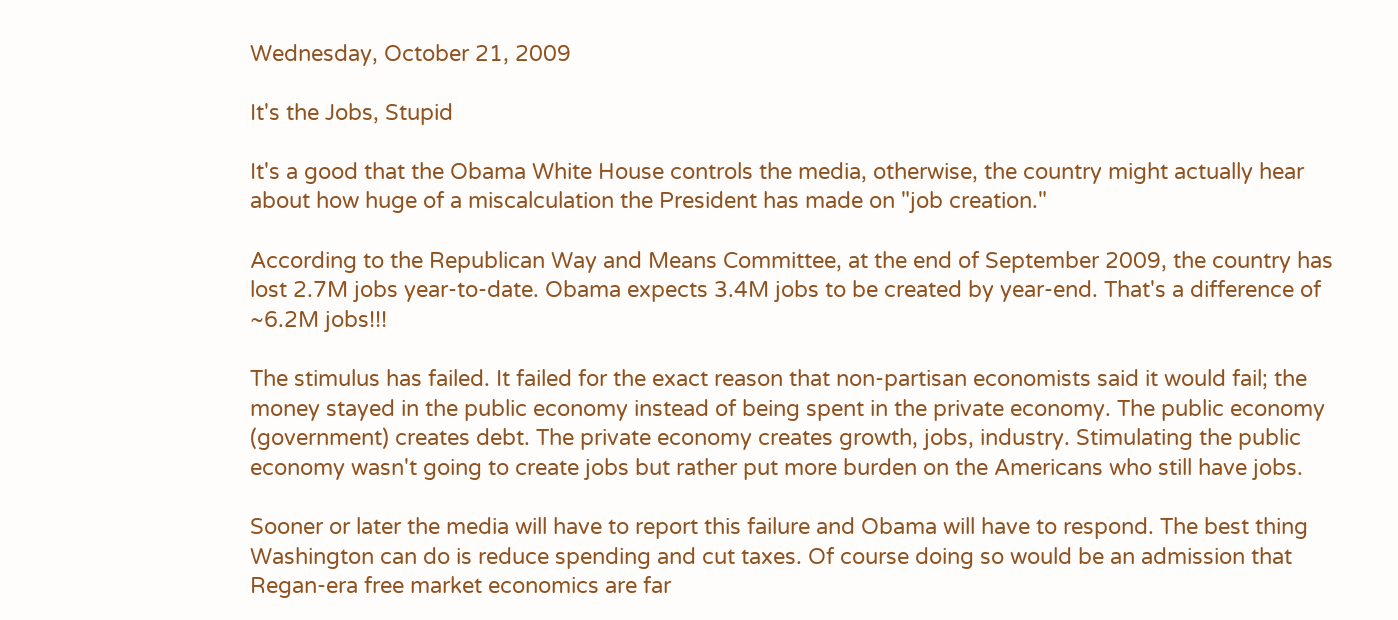Wednesday, October 21, 2009

It's the Jobs, Stupid

It's a good that the Obama White House controls the media, otherwise, the country might actually hear about how huge of a miscalculation the President has made on "job creation."

According to the Republican Way and Means Committee, at the end of September 2009, the country has lost 2.7M jobs year-to-date. Obama expects 3.4M jobs to be created by year-end. That's a difference of ~6.2M jobs!!!

The stimulus has failed. It failed for the exact reason that non-partisan economists said it would fail; the money stayed in the public economy instead of being spent in the private economy. The public economy (government) creates debt. The private economy creates growth, jobs, industry. Stimulating the public economy wasn't going to create jobs but rather put more burden on the Americans who still have jobs.

Sooner or later the media will have to report this failure and Obama will have to respond. The best thing Washington can do is reduce spending and cut taxes. Of course doing so would be an admission that Regan-era free market economics are far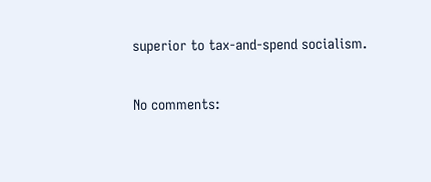superior to tax-and-spend socialism.

No comments: